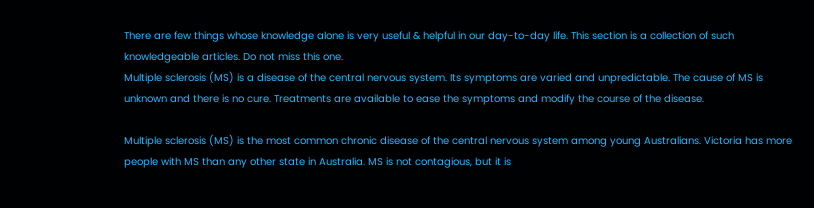There are few things whose knowledge alone is very useful & helpful in our day-to-day life. This section is a collection of such knowledgeable articles. Do not miss this one.
Multiple sclerosis (MS) is a disease of the central nervous system. Its symptoms are varied and unpredictable. The cause of MS is unknown and there is no cure. Treatments are available to ease the symptoms and modify the course of the disease.

Multiple sclerosis (MS) is the most common chronic disease of the central nervous system among young Australians. Victoria has more people with MS than any other state in Australia. MS is not contagious, but it is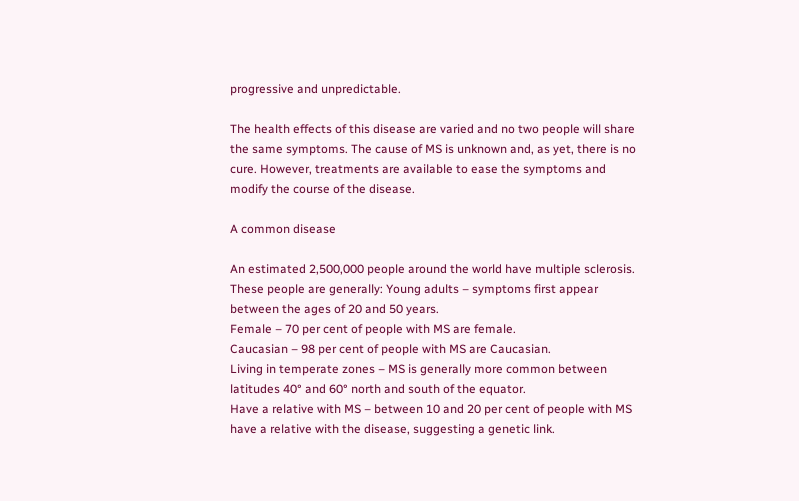progressive and unpredictable.

The health effects of this disease are varied and no two people will share the same symptoms. The cause of MS is unknown and, as yet, there is no cure. However, treatments are available to ease the symptoms and modify the course of the disease.

A common disease

An estimated 2,500,000 people around the world have multiple sclerosis. These people are generally: Young adults – symptoms first appear between the ages of 20 and 50 years.
Female – 70 per cent of people with MS are female.
Caucasian – 98 per cent of people with MS are Caucasian.
Living in temperate zones – MS is generally more common between latitudes 40° and 60° north and south of the equator.
Have a relative with MS – between 10 and 20 per cent of people with MS have a relative with the disease, suggesting a genetic link.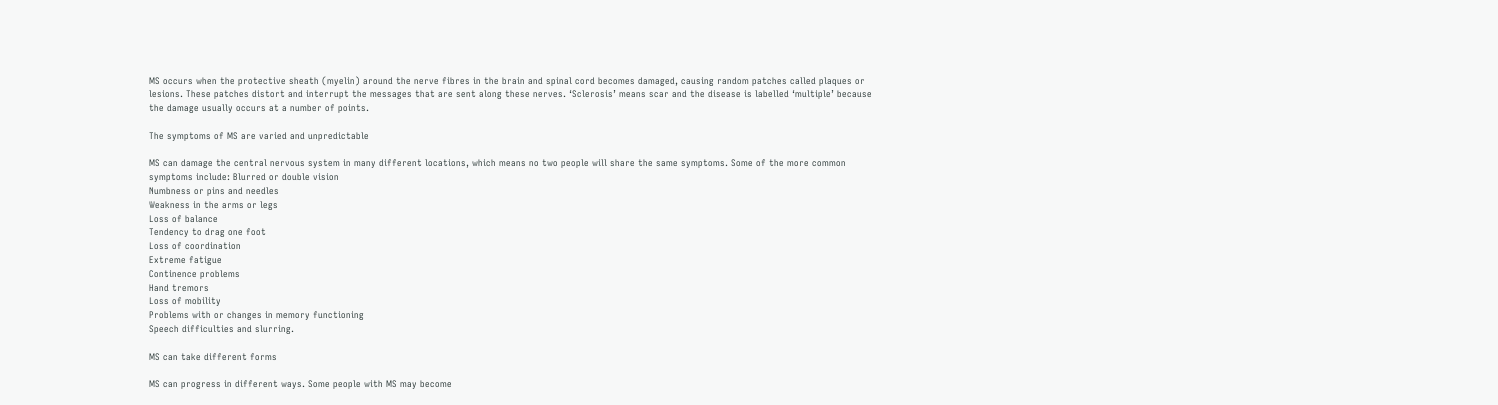MS occurs when the protective sheath (myelin) around the nerve fibres in the brain and spinal cord becomes damaged, causing random patches called plaques or lesions. These patches distort and interrupt the messages that are sent along these nerves. ‘Sclerosis’ means scar and the disease is labelled ‘multiple’ because the damage usually occurs at a number of points.

The symptoms of MS are varied and unpredictable

MS can damage the central nervous system in many different locations, which means no two people will share the same symptoms. Some of the more common symptoms include: Blurred or double vision
Numbness or pins and needles
Weakness in the arms or legs
Loss of balance
Tendency to drag one foot
Loss of coordination
Extreme fatigue
Continence problems
Hand tremors
Loss of mobility
Problems with or changes in memory functioning
Speech difficulties and slurring.

MS can take different forms

MS can progress in different ways. Some people with MS may become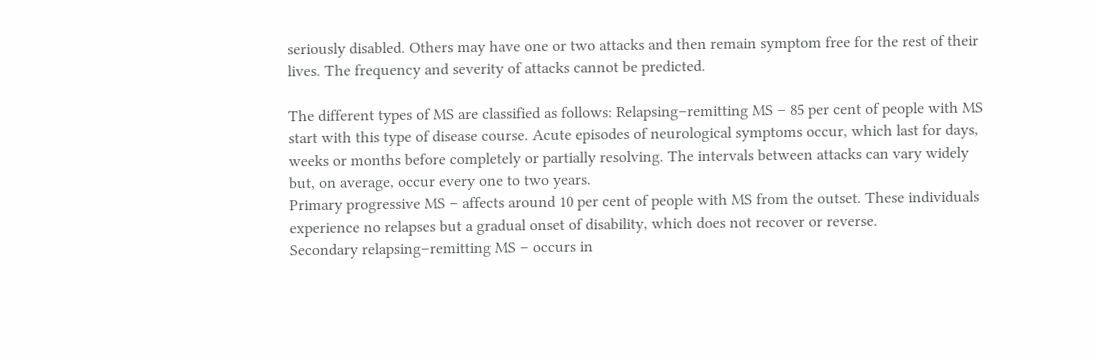seriously disabled. Others may have one or two attacks and then remain symptom free for the rest of their lives. The frequency and severity of attacks cannot be predicted.

The different types of MS are classified as follows: Relapsing–remitting MS – 85 per cent of people with MS start with this type of disease course. Acute episodes of neurological symptoms occur, which last for days, weeks or months before completely or partially resolving. The intervals between attacks can vary widely but, on average, occur every one to two years.
Primary progressive MS – affects around 10 per cent of people with MS from the outset. These individuals experience no relapses but a gradual onset of disability, which does not recover or reverse.
Secondary relapsing–remitting MS – occurs in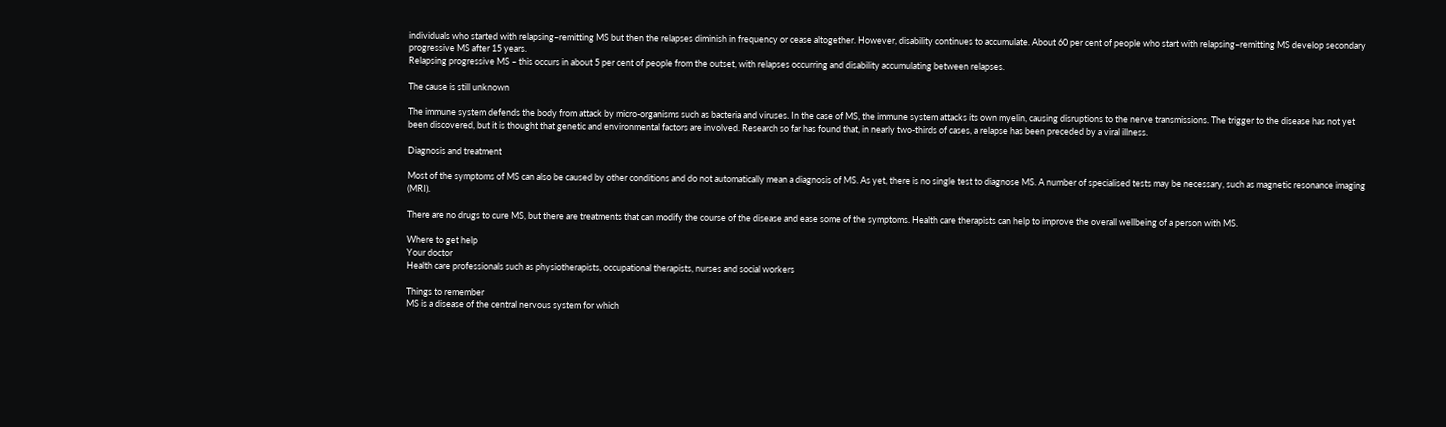individuals who started with relapsing–remitting MS but then the relapses diminish in frequency or cease altogether. However, disability continues to accumulate. About 60 per cent of people who start with relapsing–remitting MS develop secondary progressive MS after 15 years.
Relapsing progressive MS – this occurs in about 5 per cent of people from the outset, with relapses occurring and disability accumulating between relapses.

The cause is still unknown

The immune system defends the body from attack by micro-organisms such as bacteria and viruses. In the case of MS, the immune system attacks its own myelin, causing disruptions to the nerve transmissions. The trigger to the disease has not yet been discovered, but it is thought that genetic and environmental factors are involved. Research so far has found that, in nearly two-thirds of cases, a relapse has been preceded by a viral illness.

Diagnosis and treatment

Most of the symptoms of MS can also be caused by other conditions and do not automatically mean a diagnosis of MS. As yet, there is no single test to diagnose MS. A number of specialised tests may be necessary, such as magnetic resonance imaging (MRI).

There are no drugs to cure MS, but there are treatments that can modify the course of the disease and ease some of the symptoms. Health care therapists can help to improve the overall wellbeing of a person with MS.

Where to get help
Your doctor
Health care professionals such as physiotherapists, occupational therapists, nurses and social workers

Things to remember
MS is a disease of the central nervous system for which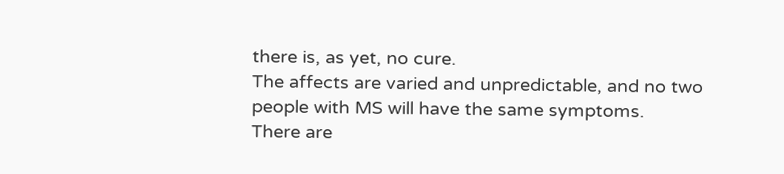there is, as yet, no cure.
The affects are varied and unpredictable, and no two people with MS will have the same symptoms.
There are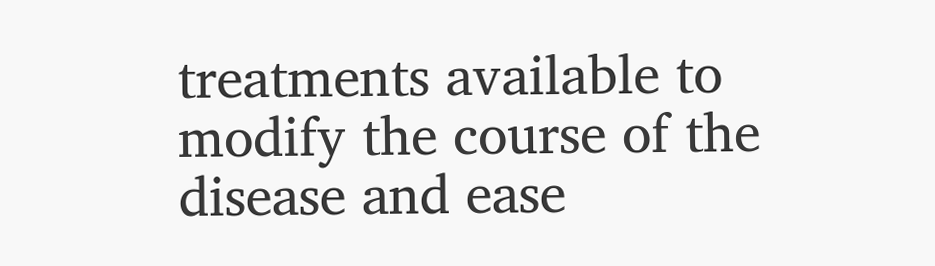treatments available to modify the course of the disease and ease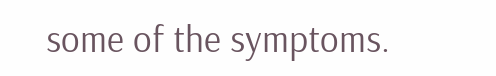some of the symptoms.